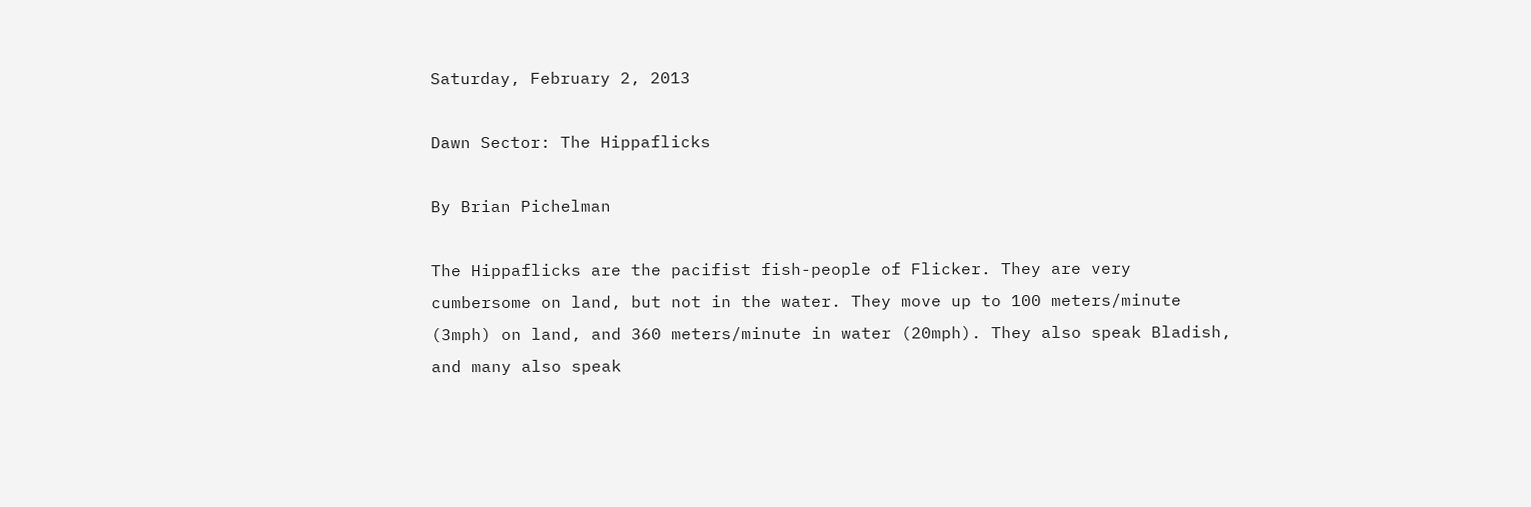Saturday, February 2, 2013

Dawn Sector: The Hippaflicks

By Brian Pichelman

The Hippaflicks are the pacifist fish-people of Flicker. They are very cumbersome on land, but not in the water. They move up to 100 meters/minute (3mph) on land, and 360 meters/minute in water (20mph). They also speak Bladish, and many also speak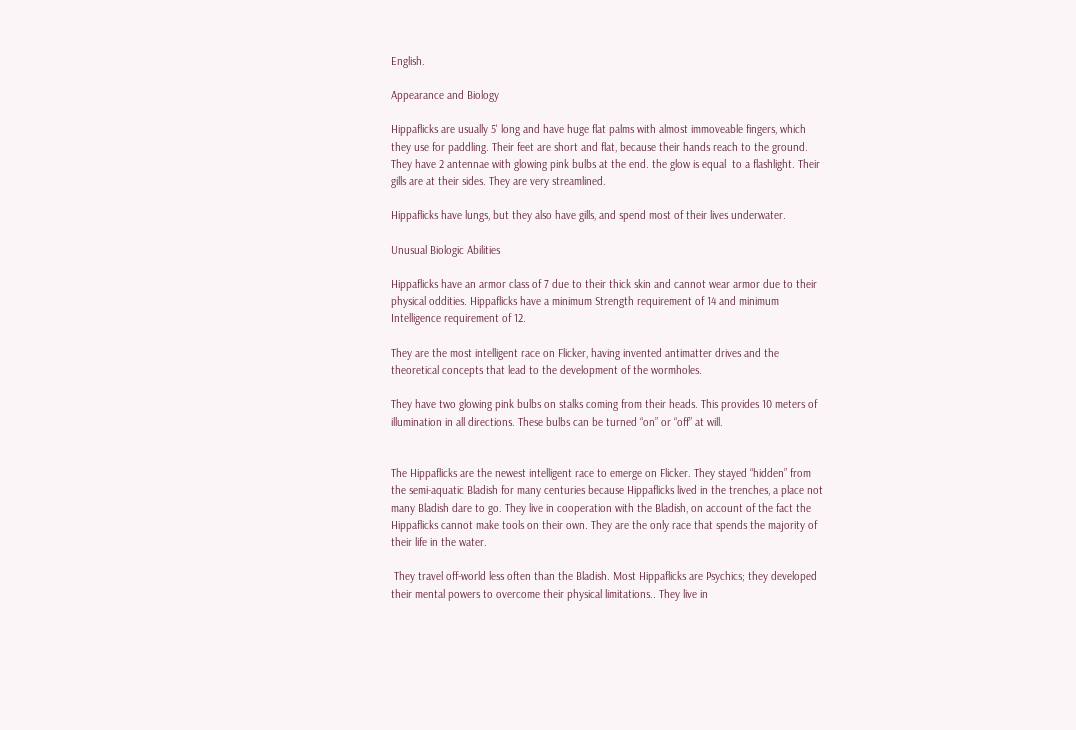English.

Appearance and Biology

Hippaflicks are usually 5' long and have huge flat palms with almost immoveable fingers, which they use for paddling. Their feet are short and flat, because their hands reach to the ground. They have 2 antennae with glowing pink bulbs at the end. the glow is equal  to a flashlight. Their gills are at their sides. They are very streamlined.

Hippaflicks have lungs, but they also have gills, and spend most of their lives underwater.

Unusual Biologic Abilities

Hippaflicks have an armor class of 7 due to their thick skin and cannot wear armor due to their physical oddities. Hippaflicks have a minimum Strength requirement of 14 and minimum Intelligence requirement of 12.

They are the most intelligent race on Flicker, having invented antimatter drives and the theoretical concepts that lead to the development of the wormholes.

They have two glowing pink bulbs on stalks coming from their heads. This provides 10 meters of illumination in all directions. These bulbs can be turned “on” or “off” at will.


The Hippaflicks are the newest intelligent race to emerge on Flicker. They stayed “hidden” from the semi-aquatic Bladish for many centuries because Hippaflicks lived in the trenches, a place not many Bladish dare to go. They live in cooperation with the Bladish, on account of the fact the Hippaflicks cannot make tools on their own. They are the only race that spends the majority of their life in the water.

 They travel off-world less often than the Bladish. Most Hippaflicks are Psychics; they developed their mental powers to overcome their physical limitations.. They live in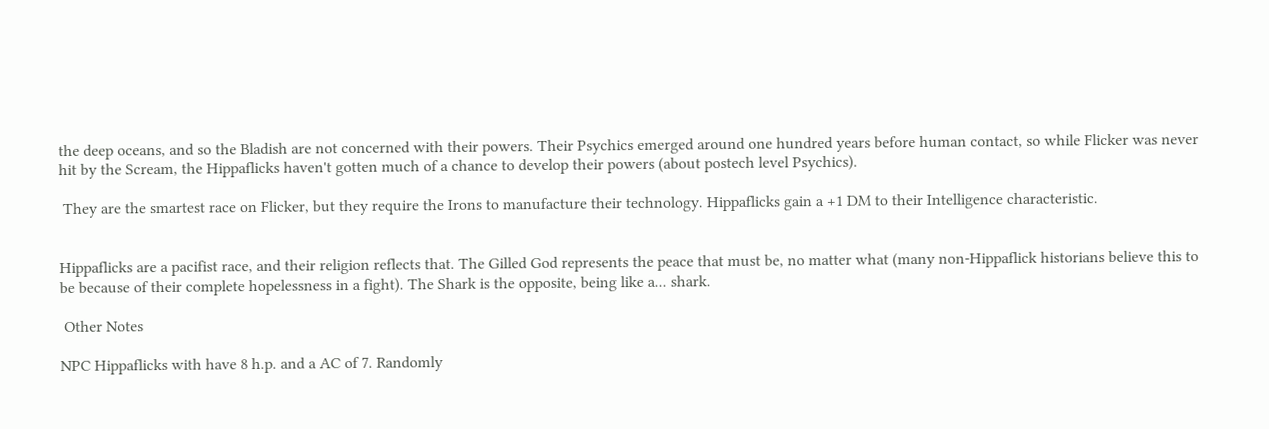the deep oceans, and so the Bladish are not concerned with their powers. Their Psychics emerged around one hundred years before human contact, so while Flicker was never hit by the Scream, the Hippaflicks haven't gotten much of a chance to develop their powers (about postech level Psychics).

 They are the smartest race on Flicker, but they require the Irons to manufacture their technology. Hippaflicks gain a +1 DM to their Intelligence characteristic.


Hippaflicks are a pacifist race, and their religion reflects that. The Gilled God represents the peace that must be, no matter what (many non-Hippaflick historians believe this to be because of their complete hopelessness in a fight). The Shark is the opposite, being like a... shark.

 Other Notes

NPC Hippaflicks with have 8 h.p. and a AC of 7. Randomly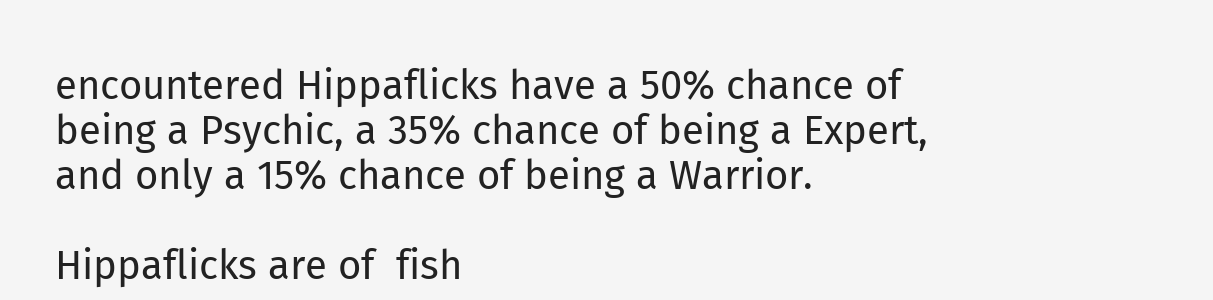encountered Hippaflicks have a 50% chance of being a Psychic, a 35% chance of being a Expert, and only a 15% chance of being a Warrior.

Hippaflicks are of  fish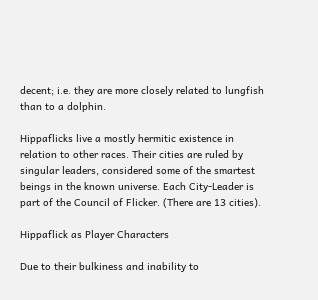decent; i.e. they are more closely related to lungfish than to a dolphin.

Hippaflicks live a mostly hermitic existence in relation to other races. Their cities are ruled by singular leaders, considered some of the smartest beings in the known universe. Each City-Leader is part of the Council of Flicker. (There are 13 cities).

Hippaflick as Player Characters

Due to their bulkiness and inability to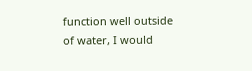function well outside of water, I would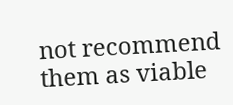not recommend them as viable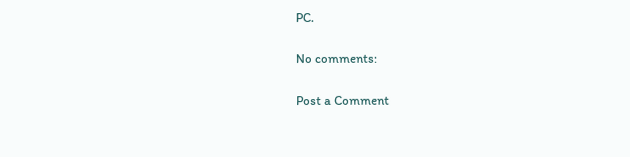PC.

No comments:

Post a Comment